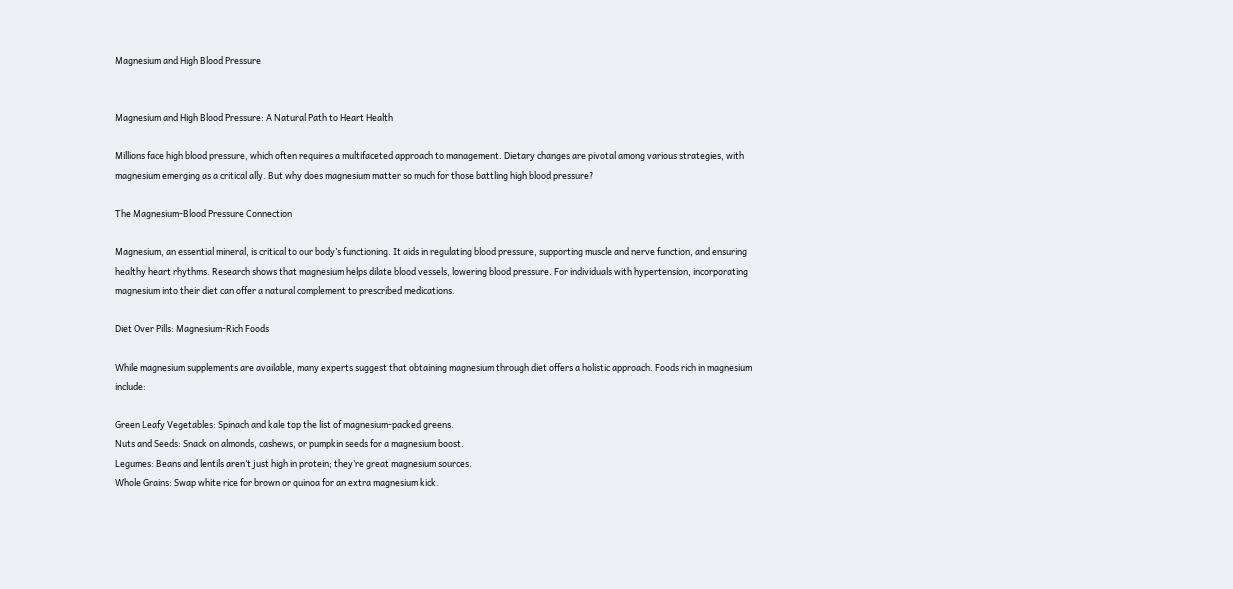Magnesium and High Blood Pressure


Magnesium and High Blood Pressure: A Natural Path to Heart Health

Millions face high blood pressure, which often requires a multifaceted approach to management. Dietary changes are pivotal among various strategies, with magnesium emerging as a critical ally. But why does magnesium matter so much for those battling high blood pressure?

The Magnesium-Blood Pressure Connection

Magnesium, an essential mineral, is critical to our body’s functioning. It aids in regulating blood pressure, supporting muscle and nerve function, and ensuring healthy heart rhythms. Research shows that magnesium helps dilate blood vessels, lowering blood pressure. For individuals with hypertension, incorporating magnesium into their diet can offer a natural complement to prescribed medications.

Diet Over Pills: Magnesium-Rich Foods

While magnesium supplements are available, many experts suggest that obtaining magnesium through diet offers a holistic approach. Foods rich in magnesium include:

Green Leafy Vegetables: Spinach and kale top the list of magnesium-packed greens.
Nuts and Seeds: Snack on almonds, cashews, or pumpkin seeds for a magnesium boost.
Legumes: Beans and lentils aren’t just high in protein; they’re great magnesium sources.
Whole Grains: Swap white rice for brown or quinoa for an extra magnesium kick.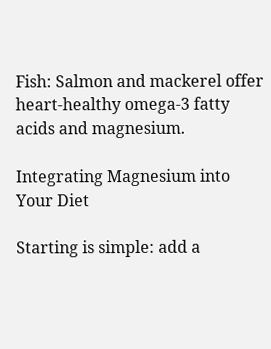Fish: Salmon and mackerel offer heart-healthy omega-3 fatty acids and magnesium.

Integrating Magnesium into Your Diet

Starting is simple: add a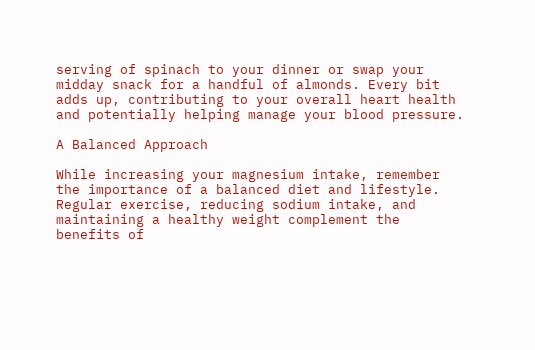serving of spinach to your dinner or swap your midday snack for a handful of almonds. Every bit adds up, contributing to your overall heart health and potentially helping manage your blood pressure.

A Balanced Approach

While increasing your magnesium intake, remember the importance of a balanced diet and lifestyle. Regular exercise, reducing sodium intake, and maintaining a healthy weight complement the benefits of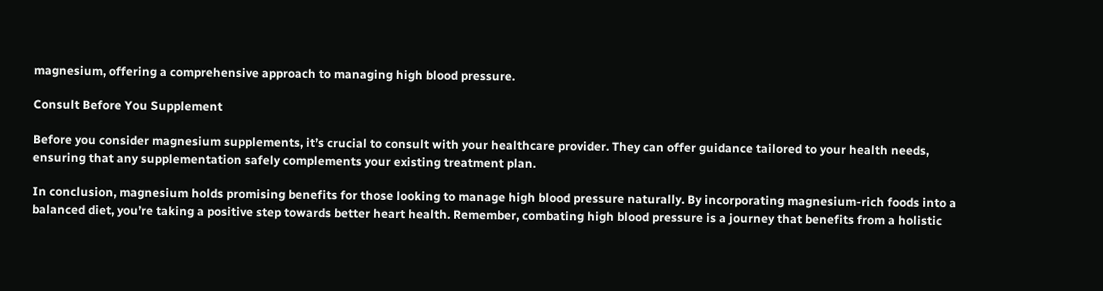magnesium, offering a comprehensive approach to managing high blood pressure.

Consult Before You Supplement

Before you consider magnesium supplements, it’s crucial to consult with your healthcare provider. They can offer guidance tailored to your health needs, ensuring that any supplementation safely complements your existing treatment plan.

In conclusion, magnesium holds promising benefits for those looking to manage high blood pressure naturally. By incorporating magnesium-rich foods into a balanced diet, you’re taking a positive step towards better heart health. Remember, combating high blood pressure is a journey that benefits from a holistic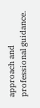approach and professional guidance.